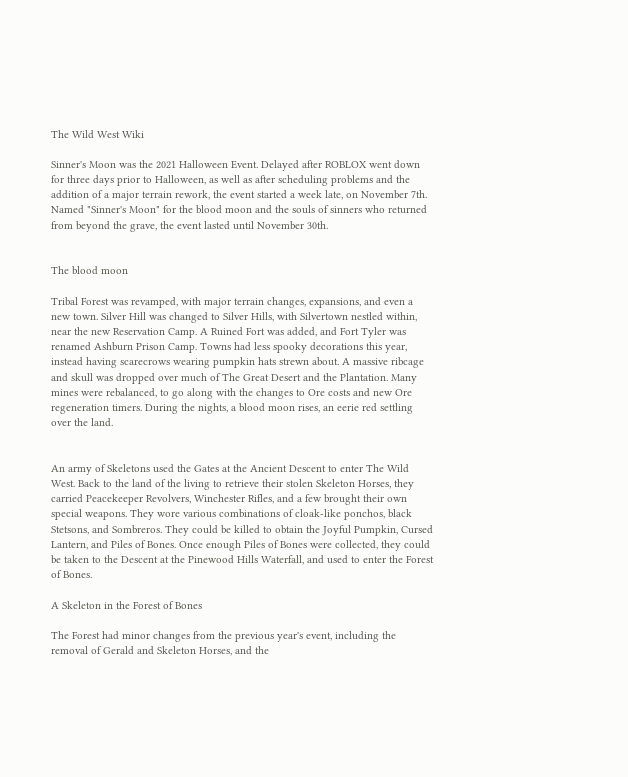The Wild West Wiki

Sinner's Moon was the 2021 Halloween Event. Delayed after ROBLOX went down for three days prior to Halloween, as well as after scheduling problems and the addition of a major terrain rework, the event started a week late, on November 7th. Named "Sinner's Moon" for the blood moon and the souls of sinners who returned from beyond the grave, the event lasted until November 30th.


The blood moon

Tribal Forest was revamped, with major terrain changes, expansions, and even a new town. Silver Hill was changed to Silver Hills, with Silvertown nestled within, near the new Reservation Camp. A Ruined Fort was added, and Fort Tyler was renamed Ashburn Prison Camp. Towns had less spooky decorations this year, instead having scarecrows wearing pumpkin hats strewn about. A massive ribcage and skull was dropped over much of The Great Desert and the Plantation. Many mines were rebalanced, to go along with the changes to Ore costs and new Ore regeneration timers. During the nights, a blood moon rises, an eerie red settling over the land.


An army of Skeletons used the Gates at the Ancient Descent to enter The Wild West. Back to the land of the living to retrieve their stolen Skeleton Horses, they carried Peacekeeper Revolvers, Winchester Rifles, and a few brought their own special weapons. They wore various combinations of cloak-like ponchos, black Stetsons, and Sombreros. They could be killed to obtain the Joyful Pumpkin, Cursed Lantern, and Piles of Bones. Once enough Piles of Bones were collected, they could be taken to the Descent at the Pinewood Hills Waterfall, and used to enter the Forest of Bones.

A Skeleton in the Forest of Bones

The Forest had minor changes from the previous year's event, including the removal of Gerald and Skeleton Horses, and the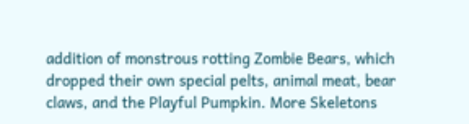addition of monstrous rotting Zombie Bears, which dropped their own special pelts, animal meat, bear claws, and the Playful Pumpkin. More Skeletons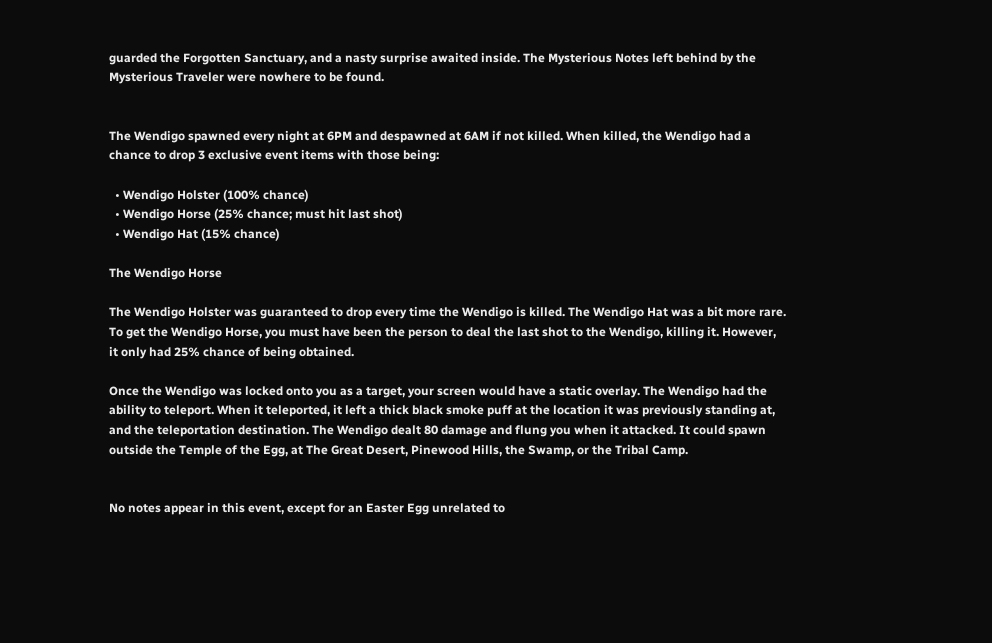guarded the Forgotten Sanctuary, and a nasty surprise awaited inside. The Mysterious Notes left behind by the Mysterious Traveler were nowhere to be found.


The Wendigo spawned every night at 6PM and despawned at 6AM if not killed. When killed, the Wendigo had a chance to drop 3 exclusive event items with those being:

  • Wendigo Holster (100% chance)
  • Wendigo Horse (25% chance; must hit last shot)
  • Wendigo Hat (15% chance)

The Wendigo Horse

The Wendigo Holster was guaranteed to drop every time the Wendigo is killed. The Wendigo Hat was a bit more rare. To get the Wendigo Horse, you must have been the person to deal the last shot to the Wendigo, killing it. However, it only had 25% chance of being obtained.

Once the Wendigo was locked onto you as a target, your screen would have a static overlay. The Wendigo had the ability to teleport. When it teleported, it left a thick black smoke puff at the location it was previously standing at, and the teleportation destination. The Wendigo dealt 80 damage and flung you when it attacked. It could spawn outside the Temple of the Egg, at The Great Desert, Pinewood Hills, the Swamp, or the Tribal Camp.


No notes appear in this event, except for an Easter Egg unrelated to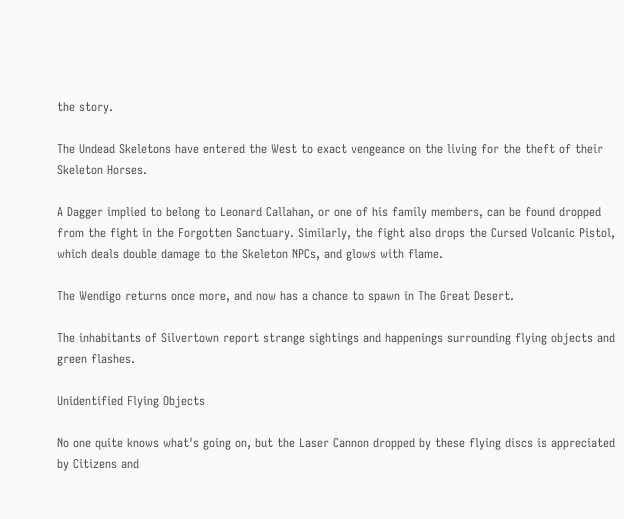the story.

The Undead Skeletons have entered the West to exact vengeance on the living for the theft of their Skeleton Horses.

A Dagger implied to belong to Leonard Callahan, or one of his family members, can be found dropped from the fight in the Forgotten Sanctuary. Similarly, the fight also drops the Cursed Volcanic Pistol, which deals double damage to the Skeleton NPCs, and glows with flame.

The Wendigo returns once more, and now has a chance to spawn in The Great Desert.

The inhabitants of Silvertown report strange sightings and happenings surrounding flying objects and green flashes.

Unidentified Flying Objects

No one quite knows what's going on, but the Laser Cannon dropped by these flying discs is appreciated by Citizens and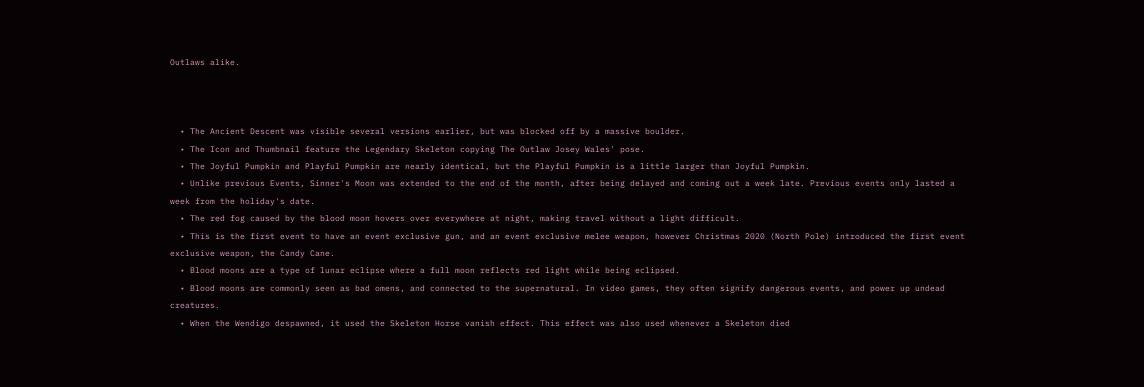Outlaws alike.



  • The Ancient Descent was visible several versions earlier, but was blocked off by a massive boulder.
  • The Icon and Thumbnail feature the Legendary Skeleton copying The Outlaw Josey Wales' pose.
  • The Joyful Pumpkin and Playful Pumpkin are nearly identical, but the Playful Pumpkin is a little larger than Joyful Pumpkin.
  • Unlike previous Events, Sinner's Moon was extended to the end of the month, after being delayed and coming out a week late. Previous events only lasted a week from the holiday's date.
  • The red fog caused by the blood moon hovers over everywhere at night, making travel without a light difficult.
  • This is the first event to have an event exclusive gun, and an event exclusive melee weapon, however Christmas 2020 (North Pole) introduced the first event exclusive weapon, the Candy Cane.
  • Blood moons are a type of lunar eclipse where a full moon reflects red light while being eclipsed.
  • Blood moons are commonly seen as bad omens, and connected to the supernatural. In video games, they often signify dangerous events, and power up undead creatures.
  • When the Wendigo despawned, it used the Skeleton Horse vanish effect. This effect was also used whenever a Skeleton died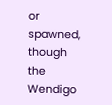or spawned, though the Wendigo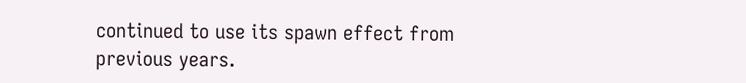continued to use its spawn effect from previous years.